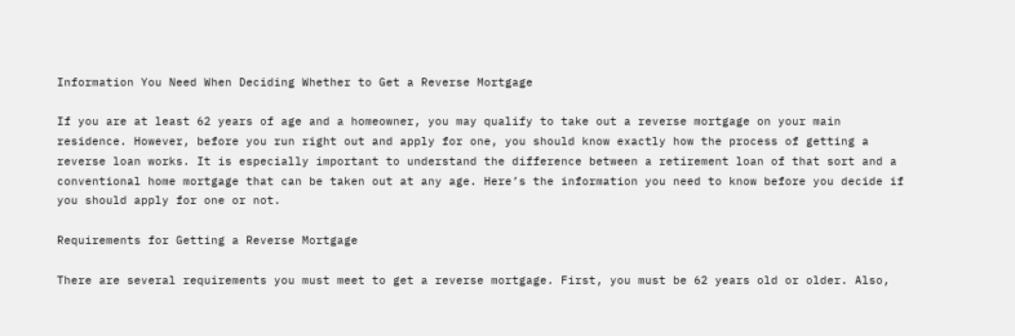Information You Need When Deciding Whether to Get a Reverse Mortgage

If you are at least 62 years of age and a homeowner, you may qualify to take out a reverse mortgage on your main residence. However, before you run right out and apply for one, you should know exactly how the process of getting a reverse loan works. It is especially important to understand the difference between a retirement loan of that sort and a conventional home mortgage that can be taken out at any age. Here’s the information you need to know before you decide if you should apply for one or not.

Requirements for Getting a Reverse Mortgage

There are several requirements you must meet to get a reverse mortgage. First, you must be 62 years old or older. Also,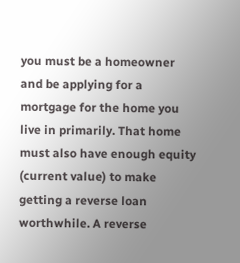you must be a homeowner and be applying for a mortgage for the home you live in primarily. That home must also have enough equity (current value) to make getting a reverse loan worthwhile. A reverse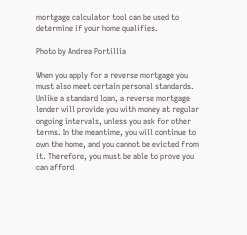mortgage calculator tool can be used to determine if your home qualifies.

Photo by Andrea Portillia

When you apply for a reverse mortgage you must also meet certain personal standards. Unlike a standard loan, a reverse mortgage lender will provide you with money at regular ongoing intervals, unless you ask for other terms. In the meantime, you will continue to own the home, and you cannot be evicted from it. Therefore, you must be able to prove you can afford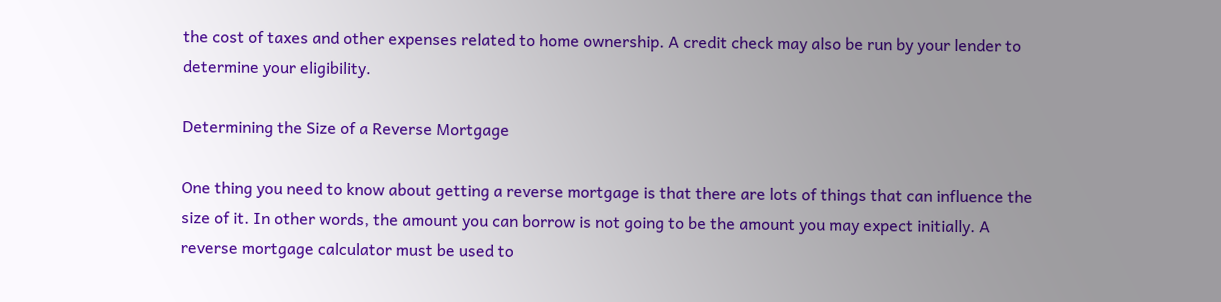the cost of taxes and other expenses related to home ownership. A credit check may also be run by your lender to determine your eligibility.

Determining the Size of a Reverse Mortgage

One thing you need to know about getting a reverse mortgage is that there are lots of things that can influence the size of it. In other words, the amount you can borrow is not going to be the amount you may expect initially. A reverse mortgage calculator must be used to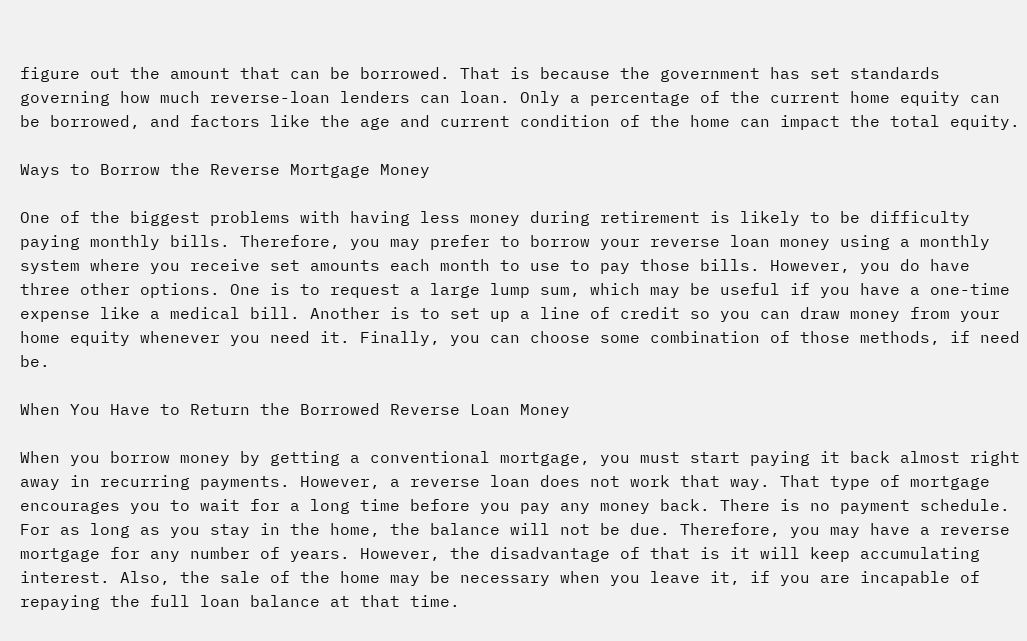figure out the amount that can be borrowed. That is because the government has set standards governing how much reverse-loan lenders can loan. Only a percentage of the current home equity can be borrowed, and factors like the age and current condition of the home can impact the total equity.

Ways to Borrow the Reverse Mortgage Money

One of the biggest problems with having less money during retirement is likely to be difficulty paying monthly bills. Therefore, you may prefer to borrow your reverse loan money using a monthly system where you receive set amounts each month to use to pay those bills. However, you do have three other options. One is to request a large lump sum, which may be useful if you have a one-time expense like a medical bill. Another is to set up a line of credit so you can draw money from your home equity whenever you need it. Finally, you can choose some combination of those methods, if need be.

When You Have to Return the Borrowed Reverse Loan Money

When you borrow money by getting a conventional mortgage, you must start paying it back almost right away in recurring payments. However, a reverse loan does not work that way. That type of mortgage encourages you to wait for a long time before you pay any money back. There is no payment schedule. For as long as you stay in the home, the balance will not be due. Therefore, you may have a reverse mortgage for any number of years. However, the disadvantage of that is it will keep accumulating interest. Also, the sale of the home may be necessary when you leave it, if you are incapable of repaying the full loan balance at that time.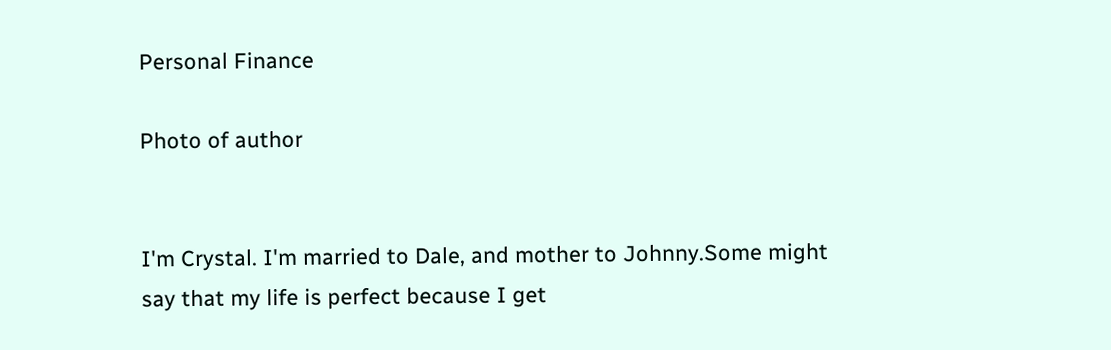Personal Finance

Photo of author


I'm Crystal. I'm married to Dale, and mother to Johnny.Some might say that my life is perfect because I get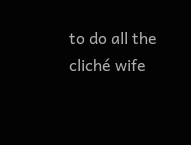to do all the cliché wife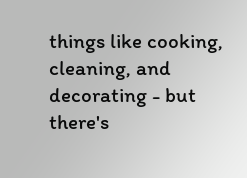things like cooking, cleaning, and decorating - but there's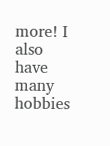more! I also have many hobbies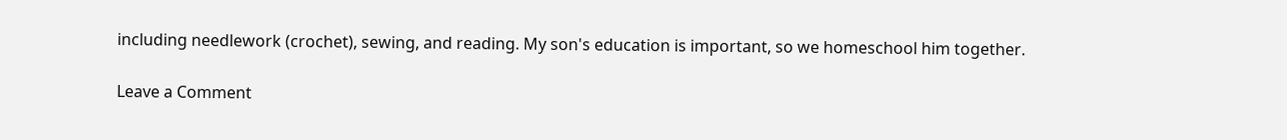including needlework (crochet), sewing, and reading. My son's education is important, so we homeschool him together.

Leave a Comment